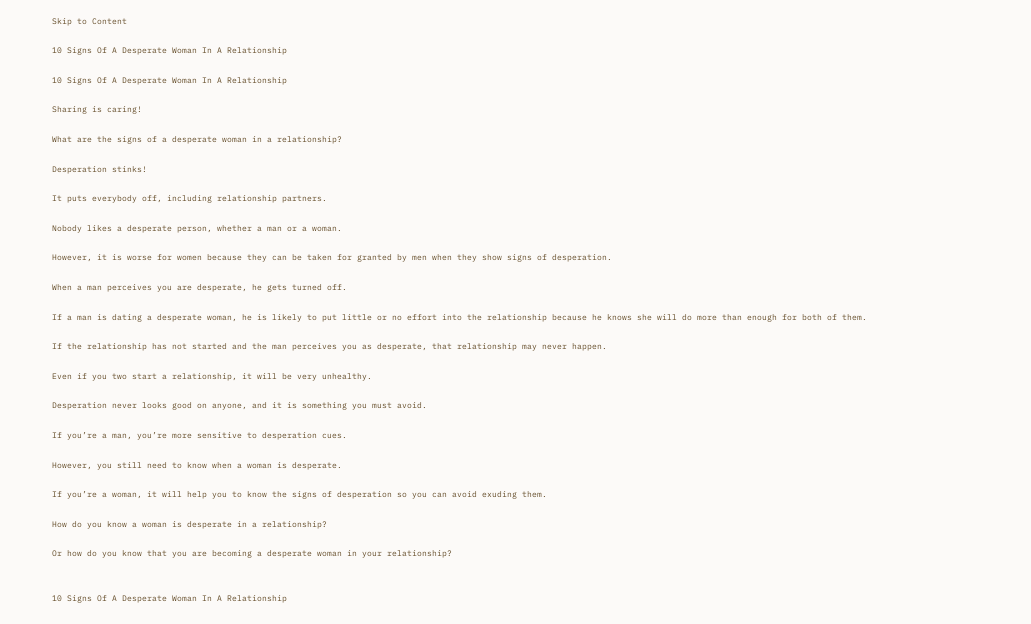Skip to Content

10 Signs Of A Desperate Woman In A Relationship

10 Signs Of A Desperate Woman In A Relationship

Sharing is caring!

What are the signs of a desperate woman in a relationship?

Desperation stinks!

It puts everybody off, including relationship partners.

Nobody likes a desperate person, whether a man or a woman.

However, it is worse for women because they can be taken for granted by men when they show signs of desperation.

When a man perceives you are desperate, he gets turned off.

If a man is dating a desperate woman, he is likely to put little or no effort into the relationship because he knows she will do more than enough for both of them.

If the relationship has not started and the man perceives you as desperate, that relationship may never happen.

Even if you two start a relationship, it will be very unhealthy.

Desperation never looks good on anyone, and it is something you must avoid.

If you’re a man, you’re more sensitive to desperation cues.

However, you still need to know when a woman is desperate.

If you’re a woman, it will help you to know the signs of desperation so you can avoid exuding them.

How do you know a woman is desperate in a relationship?

Or how do you know that you are becoming a desperate woman in your relationship?


10 Signs Of A Desperate Woman In A Relationship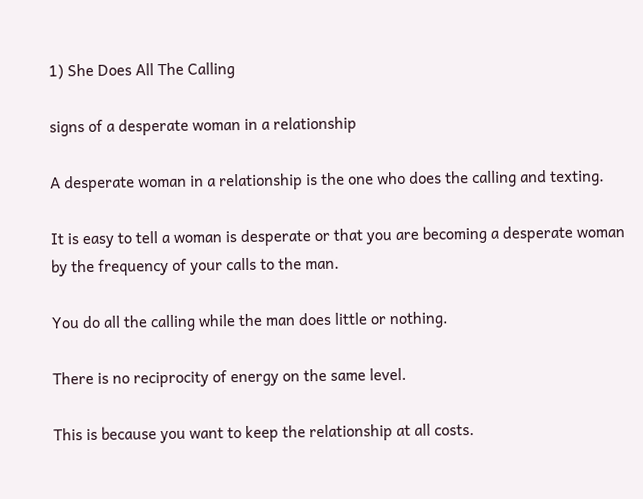1) She Does All The Calling

signs of a desperate woman in a relationship

A desperate woman in a relationship is the one who does the calling and texting.

It is easy to tell a woman is desperate or that you are becoming a desperate woman by the frequency of your calls to the man.

You do all the calling while the man does little or nothing.

There is no reciprocity of energy on the same level.

This is because you want to keep the relationship at all costs.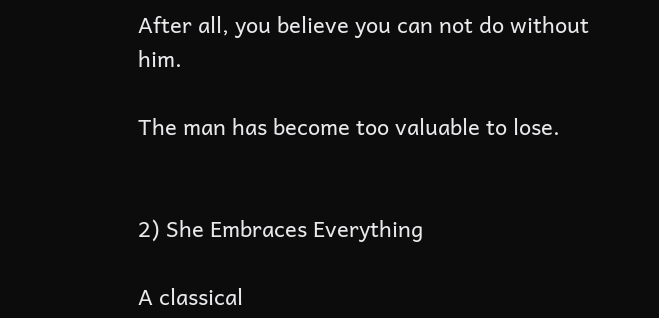After all, you believe you can not do without him.

The man has become too valuable to lose.


2) She Embraces Everything

A classical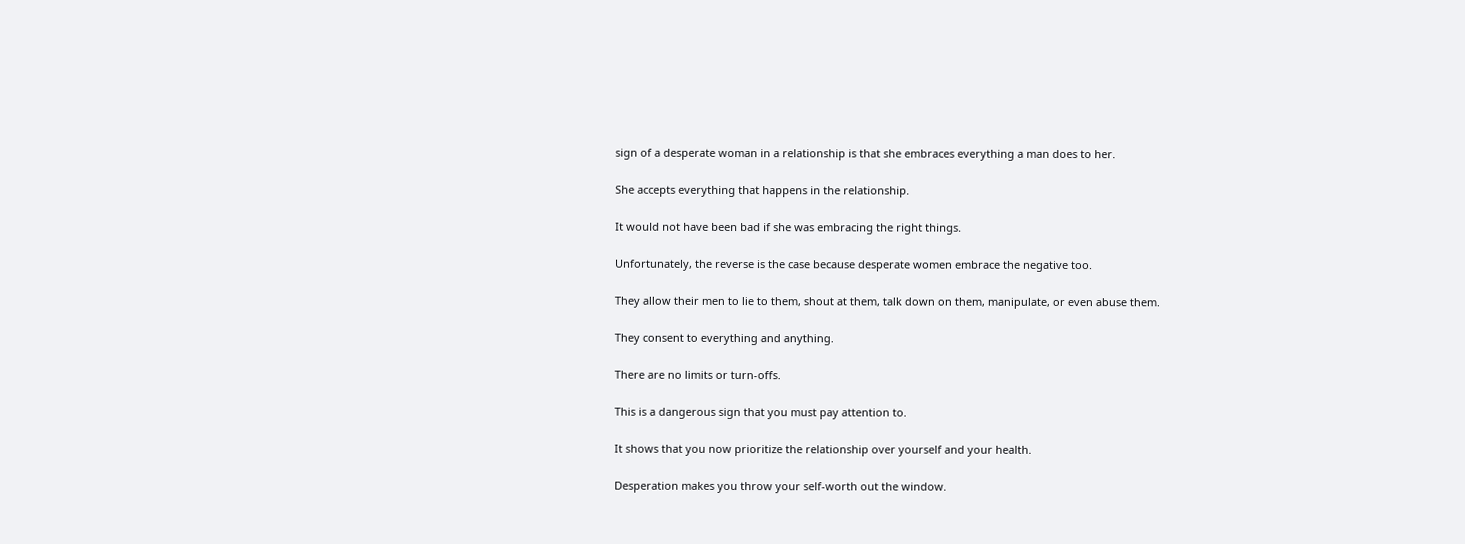sign of a desperate woman in a relationship is that she embraces everything a man does to her.

She accepts everything that happens in the relationship.

It would not have been bad if she was embracing the right things.

Unfortunately, the reverse is the case because desperate women embrace the negative too.

They allow their men to lie to them, shout at them, talk down on them, manipulate, or even abuse them.

They consent to everything and anything.

There are no limits or turn-offs.

This is a dangerous sign that you must pay attention to.

It shows that you now prioritize the relationship over yourself and your health.

Desperation makes you throw your self-worth out the window.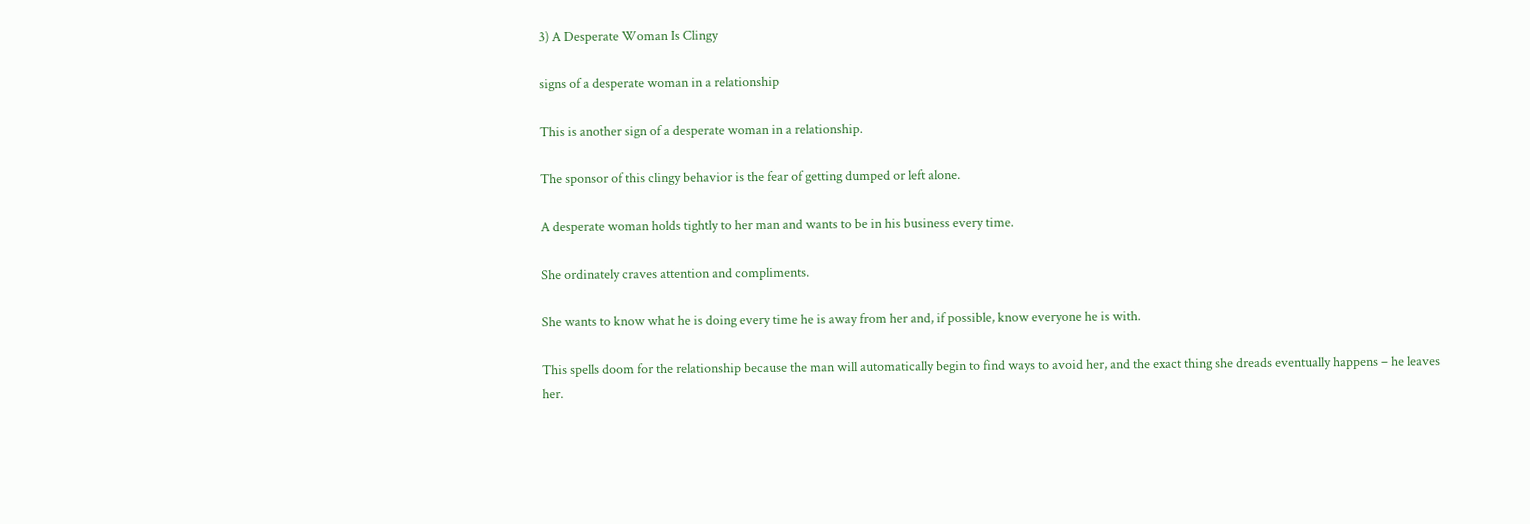3) A Desperate Woman Is Clingy

signs of a desperate woman in a relationship

This is another sign of a desperate woman in a relationship.

The sponsor of this clingy behavior is the fear of getting dumped or left alone.

A desperate woman holds tightly to her man and wants to be in his business every time.

She ordinately craves attention and compliments.

She wants to know what he is doing every time he is away from her and, if possible, know everyone he is with.

This spells doom for the relationship because the man will automatically begin to find ways to avoid her, and the exact thing she dreads eventually happens – he leaves her.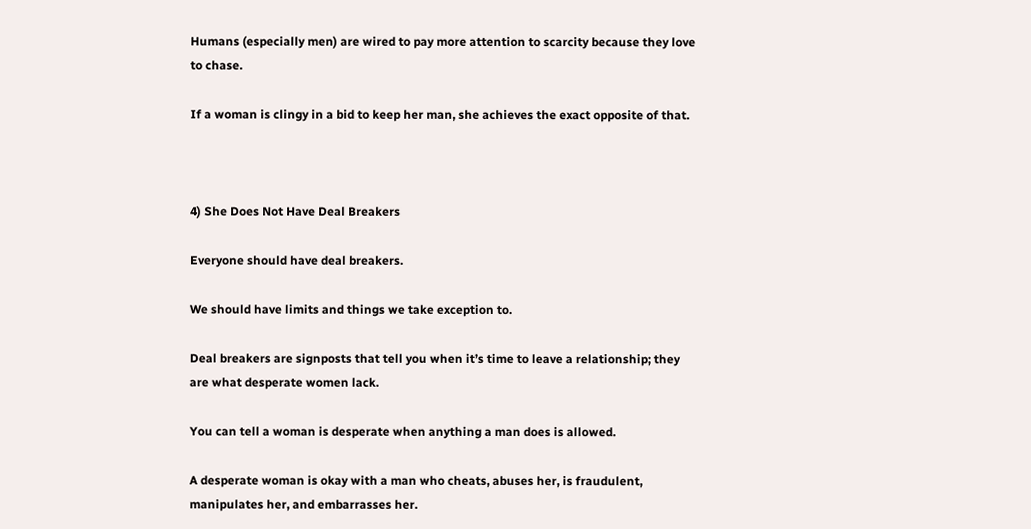Humans (especially men) are wired to pay more attention to scarcity because they love to chase.

If a woman is clingy in a bid to keep her man, she achieves the exact opposite of that.



4) She Does Not Have Deal Breakers

Everyone should have deal breakers.

We should have limits and things we take exception to.

Deal breakers are signposts that tell you when it’s time to leave a relationship; they are what desperate women lack.

You can tell a woman is desperate when anything a man does is allowed.

A desperate woman is okay with a man who cheats, abuses her, is fraudulent, manipulates her, and embarrasses her.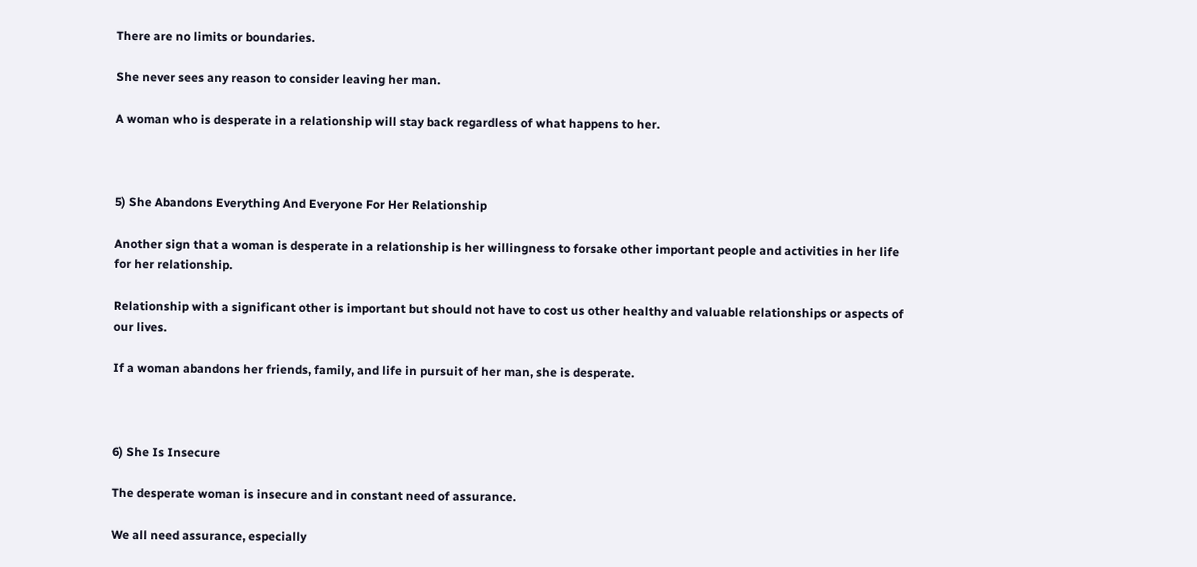There are no limits or boundaries.

She never sees any reason to consider leaving her man.

A woman who is desperate in a relationship will stay back regardless of what happens to her.



5) She Abandons Everything And Everyone For Her Relationship

Another sign that a woman is desperate in a relationship is her willingness to forsake other important people and activities in her life for her relationship.

Relationship with a significant other is important but should not have to cost us other healthy and valuable relationships or aspects of our lives.

If a woman abandons her friends, family, and life in pursuit of her man, she is desperate.



6) She Is Insecure

The desperate woman is insecure and in constant need of assurance.

We all need assurance, especially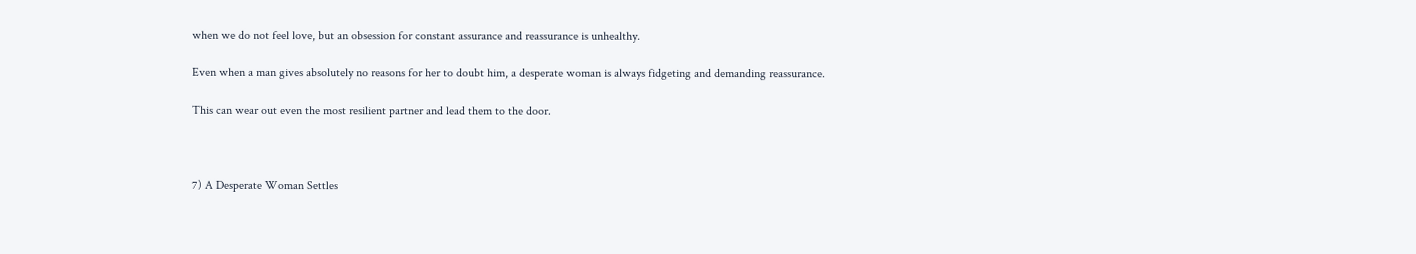when we do not feel love, but an obsession for constant assurance and reassurance is unhealthy.

Even when a man gives absolutely no reasons for her to doubt him, a desperate woman is always fidgeting and demanding reassurance.

This can wear out even the most resilient partner and lead them to the door.



7) A Desperate Woman Settles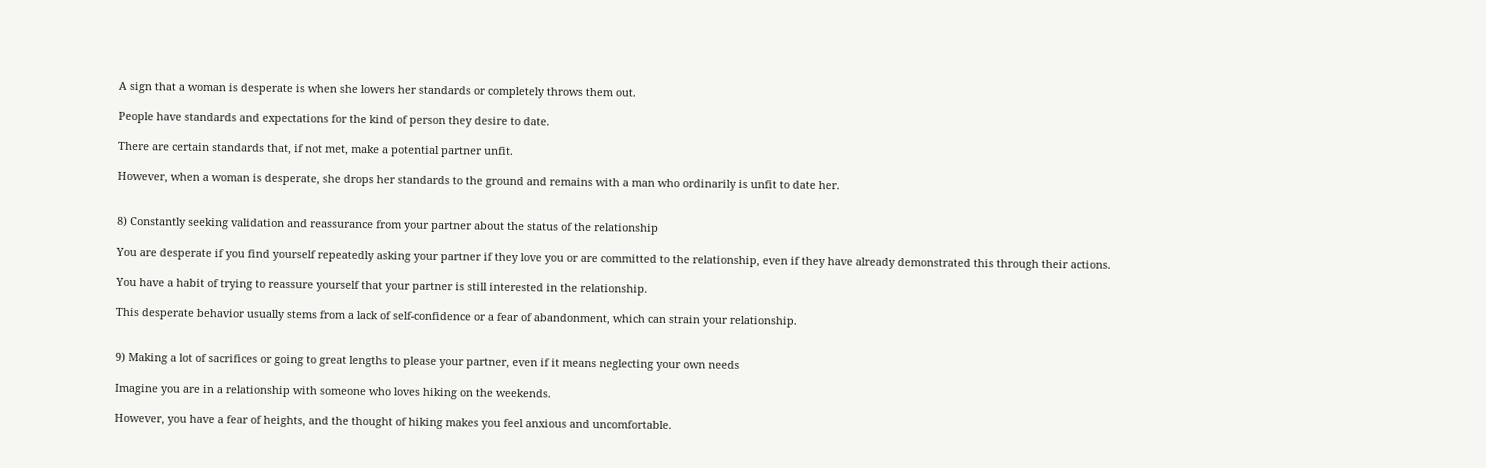A sign that a woman is desperate is when she lowers her standards or completely throws them out.

People have standards and expectations for the kind of person they desire to date.

There are certain standards that, if not met, make a potential partner unfit.

However, when a woman is desperate, she drops her standards to the ground and remains with a man who ordinarily is unfit to date her.


8) Constantly seeking validation and reassurance from your partner about the status of the relationship

You are desperate if you find yourself repeatedly asking your partner if they love you or are committed to the relationship, even if they have already demonstrated this through their actions.

You have a habit of trying to reassure yourself that your partner is still interested in the relationship.

This desperate behavior usually stems from a lack of self-confidence or a fear of abandonment, which can strain your relationship.


9) Making a lot of sacrifices or going to great lengths to please your partner, even if it means neglecting your own needs

Imagine you are in a relationship with someone who loves hiking on the weekends.

However, you have a fear of heights, and the thought of hiking makes you feel anxious and uncomfortable.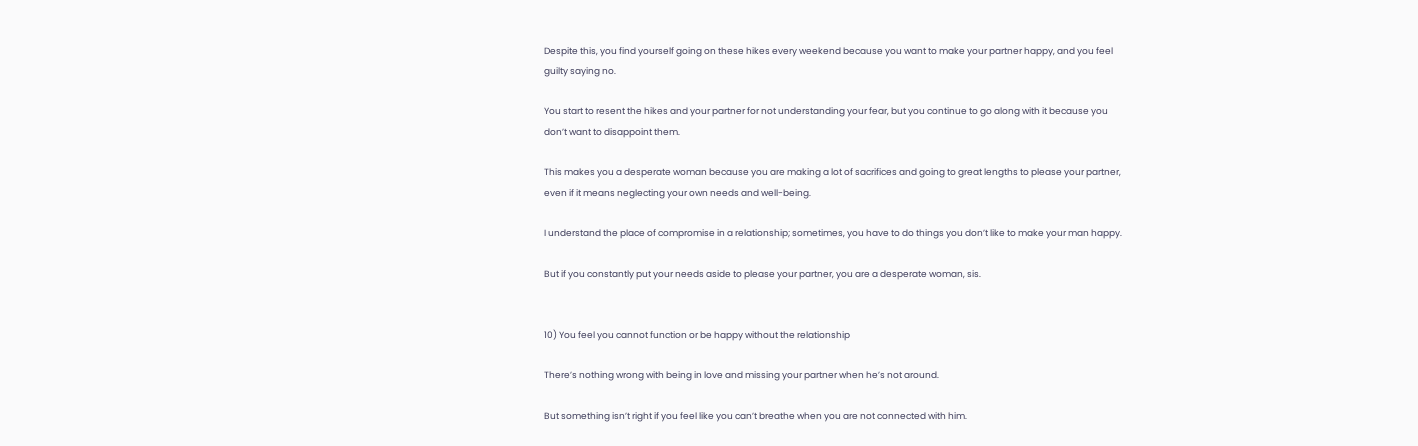Despite this, you find yourself going on these hikes every weekend because you want to make your partner happy, and you feel guilty saying no.

You start to resent the hikes and your partner for not understanding your fear, but you continue to go along with it because you don’t want to disappoint them.

This makes you a desperate woman because you are making a lot of sacrifices and going to great lengths to please your partner, even if it means neglecting your own needs and well-being.

I understand the place of compromise in a relationship; sometimes, you have to do things you don’t like to make your man happy.

But if you constantly put your needs aside to please your partner, you are a desperate woman, sis.


10) You feel you cannot function or be happy without the relationship

There’s nothing wrong with being in love and missing your partner when he’s not around.

But something isn’t right if you feel like you can’t breathe when you are not connected with him.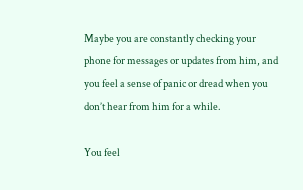Maybe you are constantly checking your phone for messages or updates from him, and you feel a sense of panic or dread when you don’t hear from him for a while.

You feel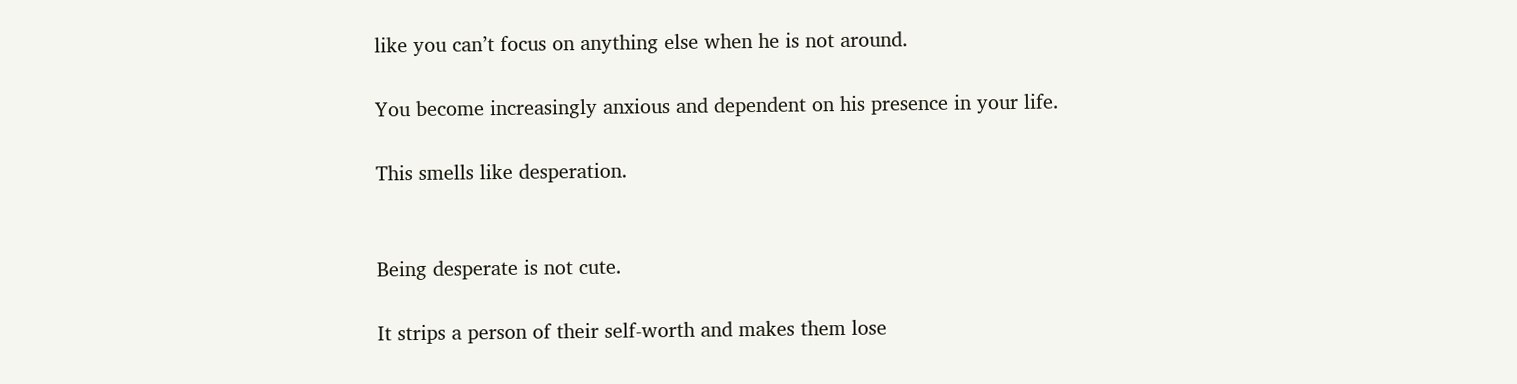like you can’t focus on anything else when he is not around.

You become increasingly anxious and dependent on his presence in your life.

This smells like desperation.


Being desperate is not cute.

It strips a person of their self-worth and makes them lose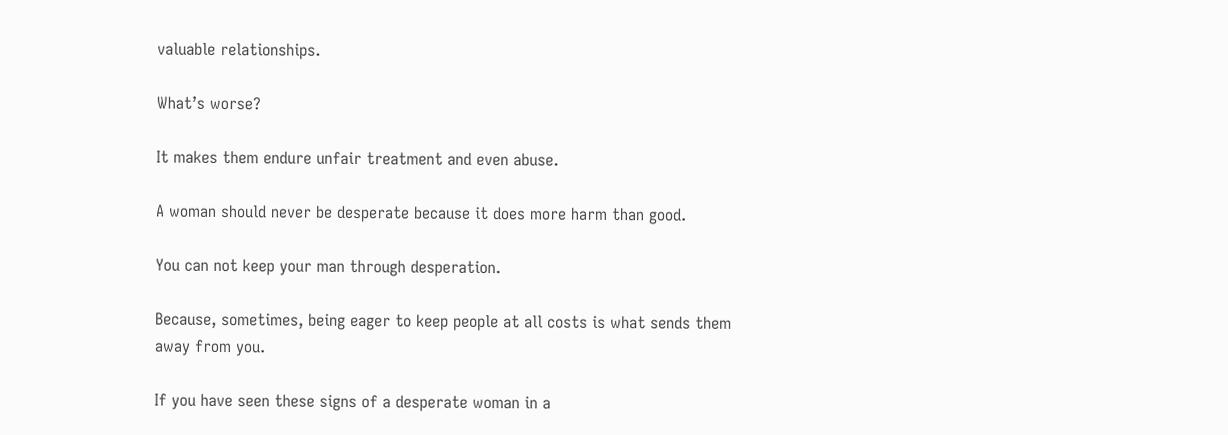valuable relationships.

What’s worse?

It makes them endure unfair treatment and even abuse.

A woman should never be desperate because it does more harm than good.

You can not keep your man through desperation.

Because, sometimes, being eager to keep people at all costs is what sends them away from you.

If you have seen these signs of a desperate woman in a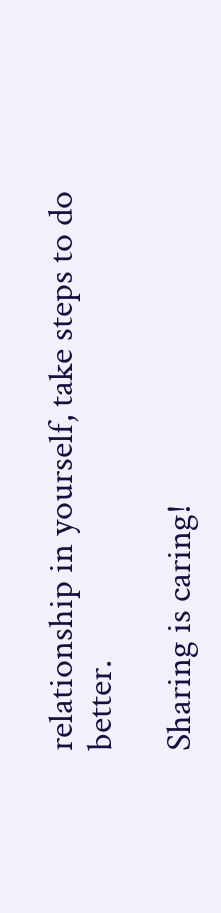relationship in yourself, take steps to do better.

Sharing is caring!